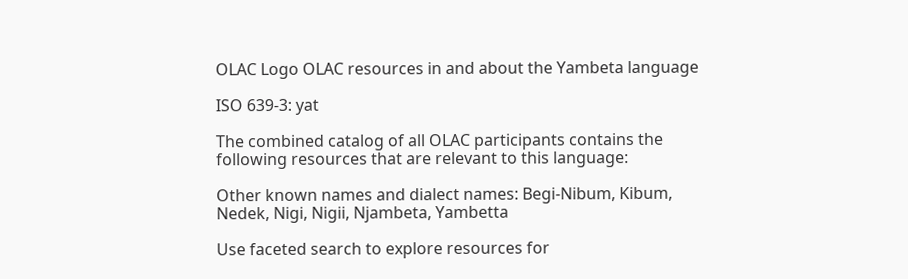OLAC Logo OLAC resources in and about the Yambeta language

ISO 639-3: yat

The combined catalog of all OLAC participants contains the following resources that are relevant to this language:

Other known names and dialect names: Begi-Nibum, Kibum, Nedek, Nigi, Nigii, Njambeta, Yambetta

Use faceted search to explore resources for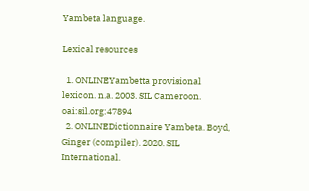Yambeta language.

Lexical resources

  1. ONLINEYambetta provisional lexicon. n.a. 2003. SIL Cameroon. oai:sil.org:47894
  2. ONLINEDictionnaire Yambeta. Boyd, Ginger (compiler). 2020. SIL International.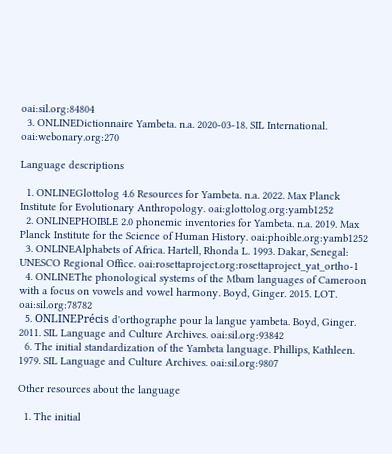oai:sil.org:84804
  3. ONLINEDictionnaire Yambeta. n.a. 2020-03-18. SIL International. oai:webonary.org:270

Language descriptions

  1. ONLINEGlottolog 4.6 Resources for Yambeta. n.a. 2022. Max Planck Institute for Evolutionary Anthropology. oai:glottolog.org:yamb1252
  2. ONLINEPHOIBLE 2.0 phonemic inventories for Yambeta. n.a. 2019. Max Planck Institute for the Science of Human History. oai:phoible.org:yamb1252
  3. ONLINEAlphabets of Africa. Hartell, Rhonda L. 1993. Dakar, Senegal: UNESCO Regional Office. oai:rosettaproject.org:rosettaproject_yat_ortho-1
  4. ONLINEThe phonological systems of the Mbam languages of Cameroon with a focus on vowels and vowel harmony. Boyd, Ginger. 2015. LOT. oai:sil.org:78782
  5. ONLINEPrécis d'orthographe pour la langue yambeta. Boyd, Ginger. 2011. SIL Language and Culture Archives. oai:sil.org:93842
  6. The initial standardization of the Yambɛta language. Phillips, Kathleen. 1979. SIL Language and Culture Archives. oai:sil.org:9807

Other resources about the language

  1. The initial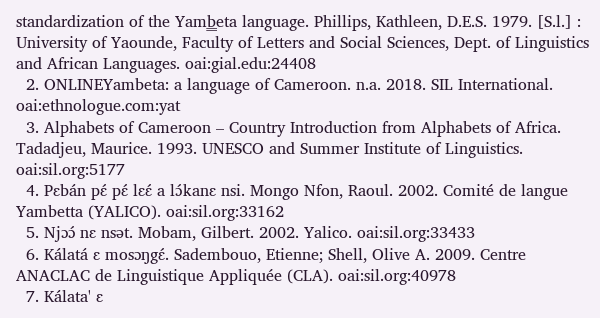standardization of the Yamb̳eta language. Phillips, Kathleen, D.E.S. 1979. [S.l.] : University of Yaounde, Faculty of Letters and Social Sciences, Dept. of Linguistics and African Languages. oai:gial.edu:24408
  2. ONLINEYambeta: a language of Cameroon. n.a. 2018. SIL International. oai:ethnologue.com:yat
  3. Alphabets of Cameroon – Country Introduction from Alphabets of Africa. Tadadjeu, Maurice. 1993. UNESCO and Summer Institute of Linguistics. oai:sil.org:5177
  4. Pɛbán pɛ́ pɛ́ lɛɛ́ a lɔ́kanɛ nsi. Mongo Nfon, Raoul. 2002. Comité de langue Yambetta (YALICO). oai:sil.org:33162
  5. Njɔɔ́ nɛ nsət. Mobam, Gilbert. 2002. Yalico. oai:sil.org:33433
  6. Kálatá ɛ mosɔŋgɛ́. Sadembouo, Etienne; Shell, Olive A. 2009. Centre ANACLAC de Linguistique Appliquée (CLA). oai:sil.org:40978
  7. Kálata' ɛ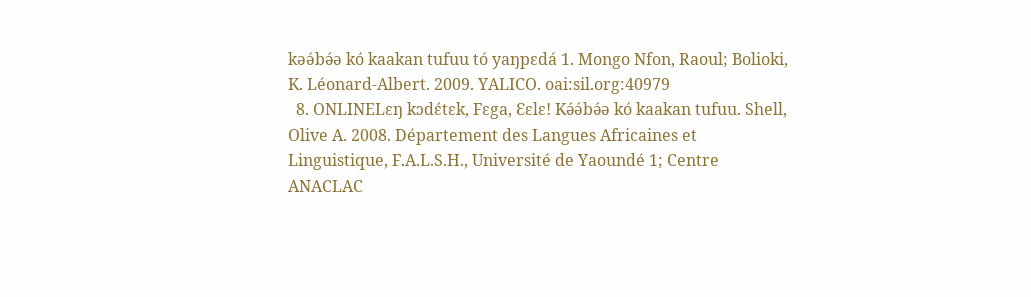kəə́bə́ə kó kaakan tufuu tó yaŋpɛdá 1. Mongo Nfon, Raoul; Bolioki, K. Léonard-Albert. 2009. YALICO. oai:sil.org:40979
  8. ONLINELɛŋ kɔdɛ́tɛk, Fɛga, Ɛɛlɛ! Kə́ə́bə́ə kó kaakan tufuu. Shell, Olive A. 2008. Département des Langues Africaines et Linguistique, F.A.L.S.H., Université de Yaoundé 1; Centre ANACLAC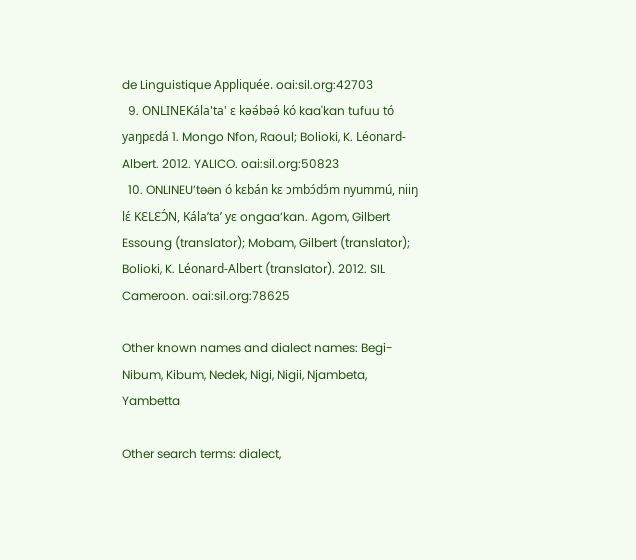de Linguistique Appliquée. oai:sil.org:42703
  9. ONLINEKála'ta' ɛ kəə́bəə́ kó kaa'kan tufuu tó yaŋpɛdá 1. Mongo Nfon, Raoul; Bolioki, K. Léonard-Albert. 2012. YALICO. oai:sil.org:50823
  10. ONLINEUʼtəən ó kɛbán kɛ ɔmbɔ́dɔ́m nyummú, niiŋ lɛ́ KƐLƐƆ́N, Kálaʼtaʼ yɛ ongaaʼkan. Agom, Gilbert Essoung (translator); Mobam, Gilbert (translator); Bolioki, K. Léonard-Albert (translator). 2012. SIL Cameroon. oai:sil.org:78625

Other known names and dialect names: Begi-Nibum, Kibum, Nedek, Nigi, Nigii, Njambeta, Yambetta

Other search terms: dialect,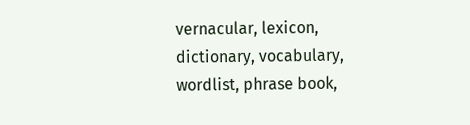vernacular, lexicon, dictionary, vocabulary, wordlist, phrase book,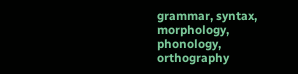grammar, syntax, morphology, phonology, orthography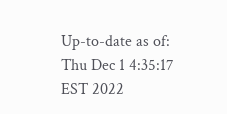Up-to-date as of: Thu Dec 1 4:35:17 EST 2022